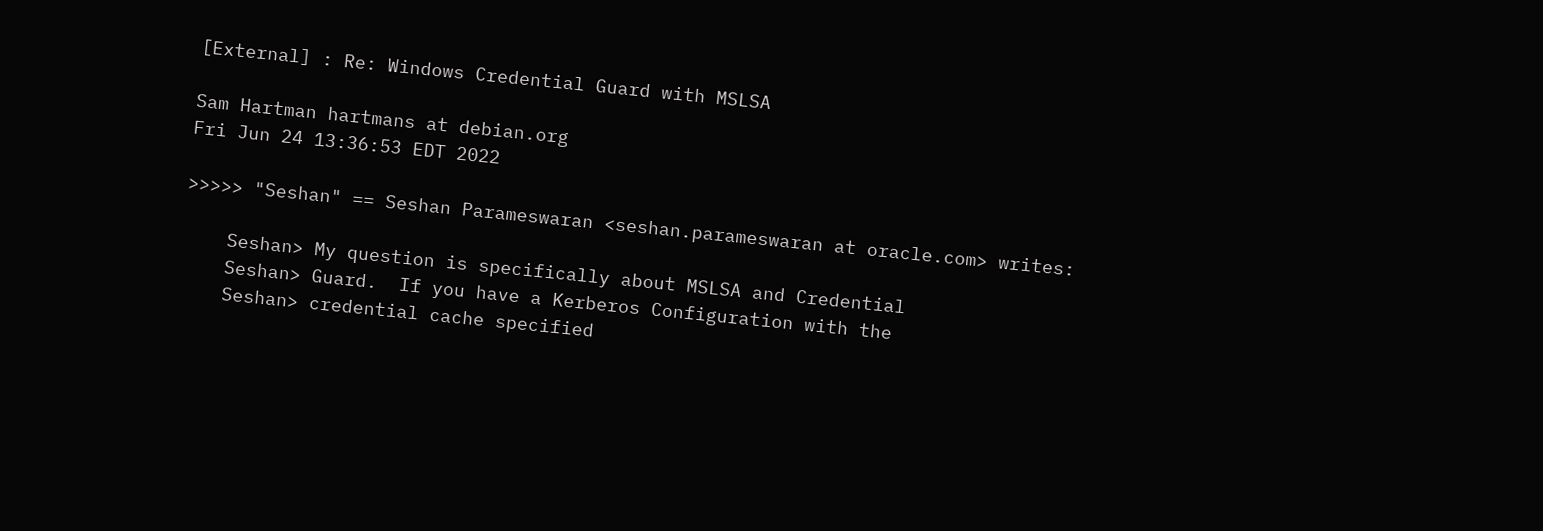[External] : Re: Windows Credential Guard with MSLSA

Sam Hartman hartmans at debian.org
Fri Jun 24 13:36:53 EDT 2022

>>>>> "Seshan" == Seshan Parameswaran <seshan.parameswaran at oracle.com> writes:

    Seshan> My question is specifically about MSLSA and Credential
    Seshan> Guard.  If you have a Kerberos Configuration with the
    Seshan> credential cache specified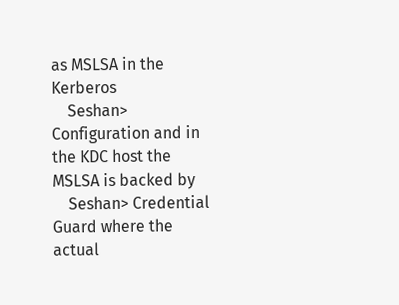as MSLSA in the Kerberos
    Seshan> Configuration and in the KDC host the MSLSA is backed by
    Seshan> Credential Guard where the actual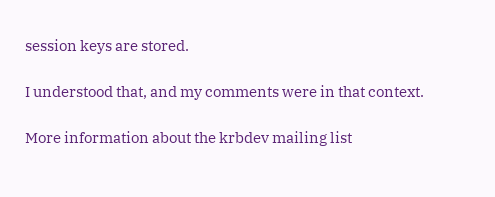session keys are stored.

I understood that, and my comments were in that context.

More information about the krbdev mailing list